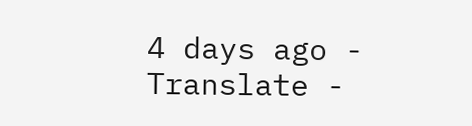4 days ago - Translate -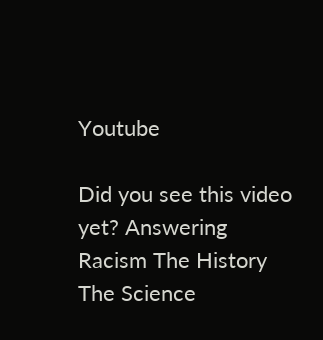Youtube

Did you see this video yet? Answering Racism The History The Science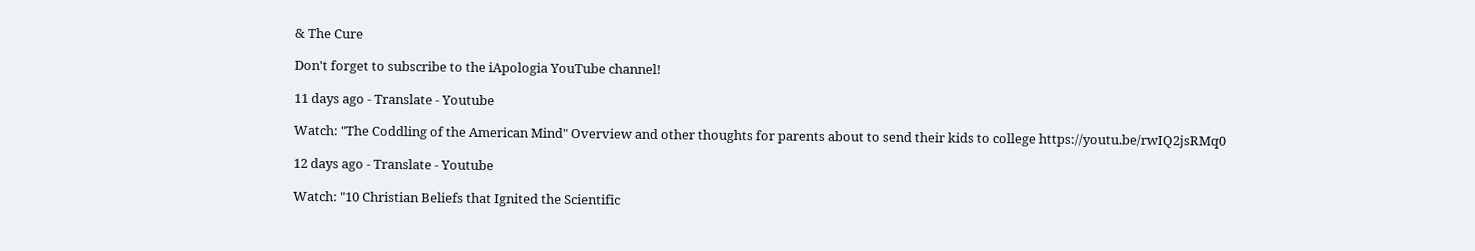& The Cure

Don't forget to subscribe to the iApologia YouTube channel!

11 days ago - Translate - Youtube

Watch: "The Coddling of the American Mind" Overview and other thoughts for parents about to send their kids to college https://youtu.be/rwIQ2jsRMq0

12 days ago - Translate - Youtube

Watch: "10 Christian Beliefs that Ignited the Scientific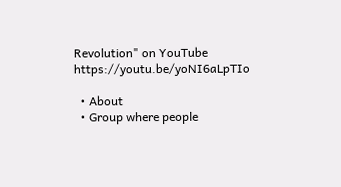Revolution" on YouTube https://youtu.be/yoNI6aLpTIo

  • About
  • Group where people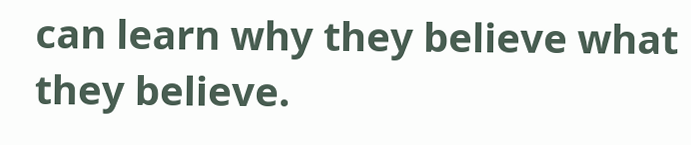can learn why they believe what they believe.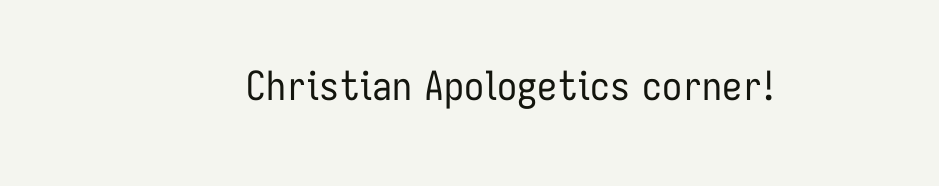Christian Apologetics corner!